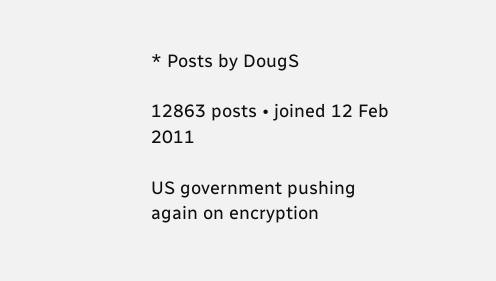* Posts by DougS

12863 posts • joined 12 Feb 2011

US government pushing again on encryption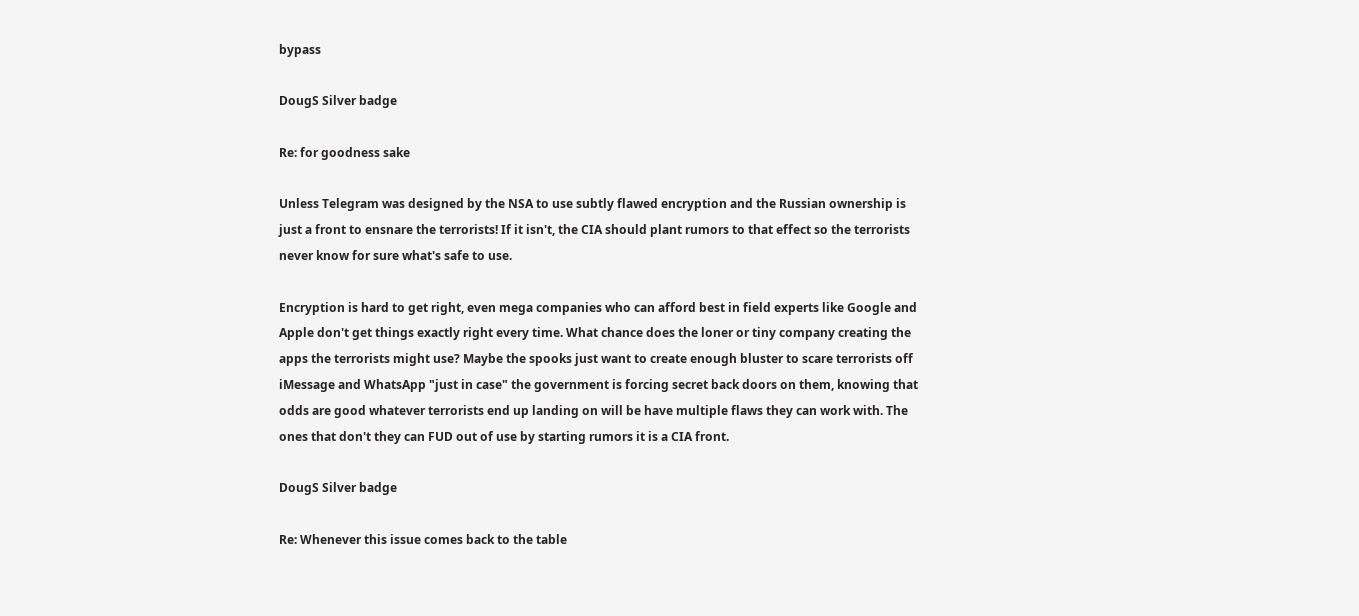bypass

DougS Silver badge

Re: for goodness sake

Unless Telegram was designed by the NSA to use subtly flawed encryption and the Russian ownership is just a front to ensnare the terrorists! If it isn't, the CIA should plant rumors to that effect so the terrorists never know for sure what's safe to use.

Encryption is hard to get right, even mega companies who can afford best in field experts like Google and Apple don't get things exactly right every time. What chance does the loner or tiny company creating the apps the terrorists might use? Maybe the spooks just want to create enough bluster to scare terrorists off iMessage and WhatsApp "just in case" the government is forcing secret back doors on them, knowing that odds are good whatever terrorists end up landing on will be have multiple flaws they can work with. The ones that don't they can FUD out of use by starting rumors it is a CIA front.

DougS Silver badge

Re: Whenever this issue comes back to the table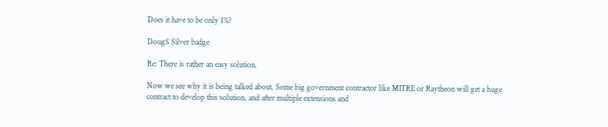Does it have to be only 1%?

DougS Silver badge

Re: There is rather an easy solution.

Now we see why it is being talked about. Some big government contractor like MITRE or Raytheon will get a huge contract to develop this solution, and after multiple extensions and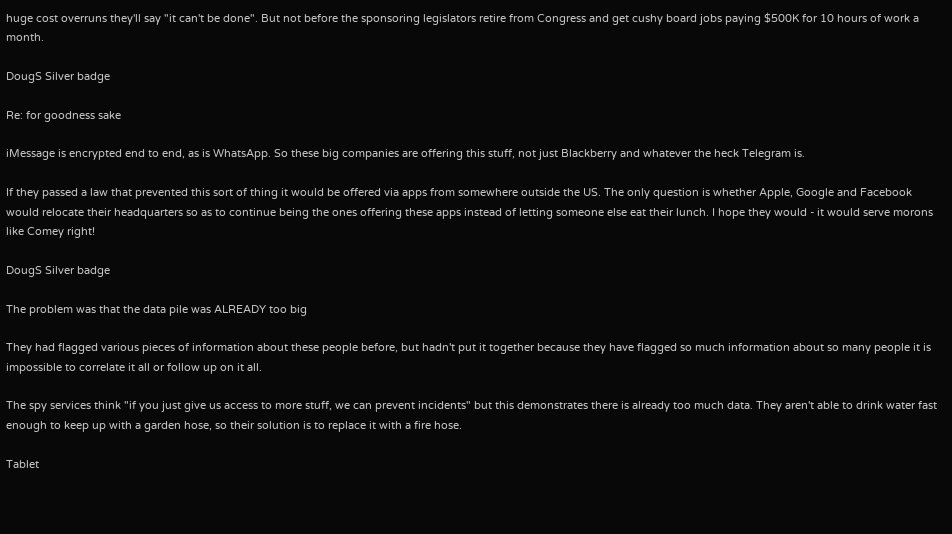huge cost overruns they'll say "it can't be done". But not before the sponsoring legislators retire from Congress and get cushy board jobs paying $500K for 10 hours of work a month.

DougS Silver badge

Re: for goodness sake

iMessage is encrypted end to end, as is WhatsApp. So these big companies are offering this stuff, not just Blackberry and whatever the heck Telegram is.

If they passed a law that prevented this sort of thing it would be offered via apps from somewhere outside the US. The only question is whether Apple, Google and Facebook would relocate their headquarters so as to continue being the ones offering these apps instead of letting someone else eat their lunch. I hope they would - it would serve morons like Comey right!

DougS Silver badge

The problem was that the data pile was ALREADY too big

They had flagged various pieces of information about these people before, but hadn't put it together because they have flagged so much information about so many people it is impossible to correlate it all or follow up on it all.

The spy services think "if you just give us access to more stuff, we can prevent incidents" but this demonstrates there is already too much data. They aren't able to drink water fast enough to keep up with a garden hose, so their solution is to replace it with a fire hose.

Tablet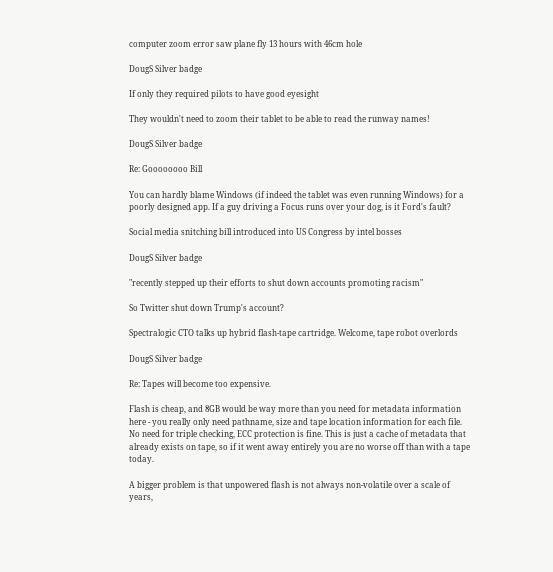computer zoom error saw plane fly 13 hours with 46cm hole

DougS Silver badge

If only they required pilots to have good eyesight

They wouldn't need to zoom their tablet to be able to read the runway names!

DougS Silver badge

Re: Goooooooo Bill

You can hardly blame Windows (if indeed the tablet was even running Windows) for a poorly designed app. If a guy driving a Focus runs over your dog, is it Ford's fault?

Social media snitching bill introduced into US Congress by intel bosses

DougS Silver badge

"recently stepped up their efforts to shut down accounts promoting racism"

So Twitter shut down Trump's account?

Spectralogic CTO talks up hybrid flash-tape cartridge. Welcome, tape robot overlords

DougS Silver badge

Re: Tapes will become too expensive.

Flash is cheap, and 8GB would be way more than you need for metadata information here - you really only need pathname, size and tape location information for each file. No need for triple checking, ECC protection is fine. This is just a cache of metadata that already exists on tape, so if it went away entirely you are no worse off than with a tape today.

A bigger problem is that unpowered flash is not always non-volatile over a scale of years,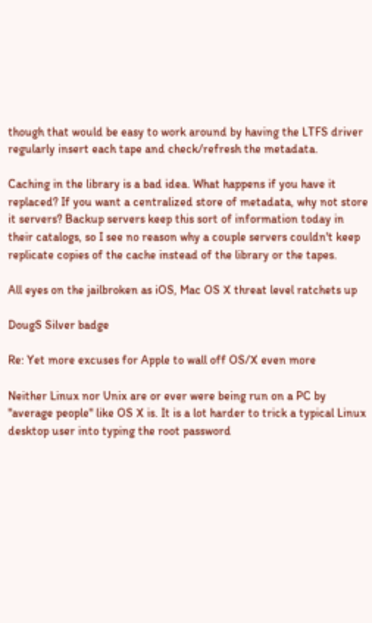though that would be easy to work around by having the LTFS driver regularly insert each tape and check/refresh the metadata.

Caching in the library is a bad idea. What happens if you have it replaced? If you want a centralized store of metadata, why not store it servers? Backup servers keep this sort of information today in their catalogs, so I see no reason why a couple servers couldn't keep replicate copies of the cache instead of the library or the tapes.

All eyes on the jailbroken as iOS, Mac OS X threat level ratchets up

DougS Silver badge

Re: Yet more excuses for Apple to wall off OS/X even more

Neither Linux nor Unix are or ever were being run on a PC by "average people" like OS X is. It is a lot harder to trick a typical Linux desktop user into typing the root password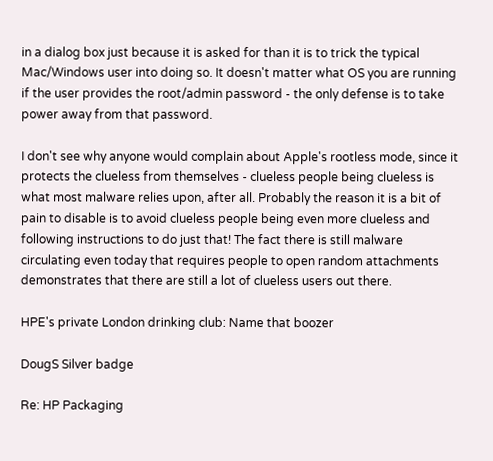in a dialog box just because it is asked for than it is to trick the typical Mac/Windows user into doing so. It doesn't matter what OS you are running if the user provides the root/admin password - the only defense is to take power away from that password.

I don't see why anyone would complain about Apple's rootless mode, since it protects the clueless from themselves - clueless people being clueless is what most malware relies upon, after all. Probably the reason it is a bit of pain to disable is to avoid clueless people being even more clueless and following instructions to do just that! The fact there is still malware circulating even today that requires people to open random attachments demonstrates that there are still a lot of clueless users out there.

HPE's private London drinking club: Name that boozer

DougS Silver badge

Re: HP Packaging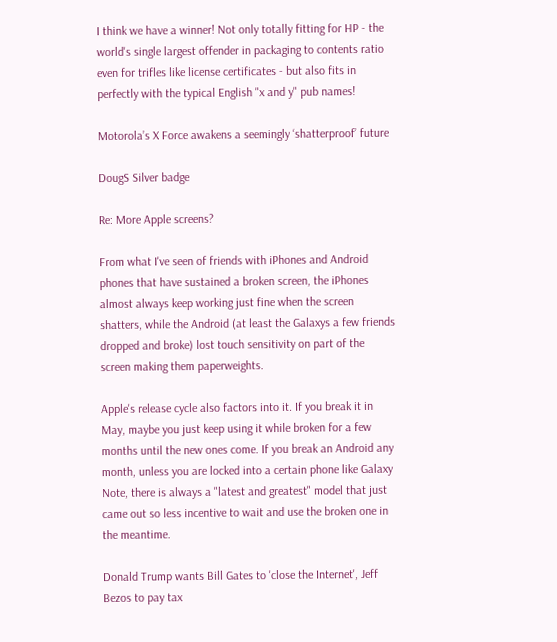I think we have a winner! Not only totally fitting for HP - the world's single largest offender in packaging to contents ratio even for trifles like license certificates - but also fits in perfectly with the typical English "x and y" pub names!

Motorola’s X Force awakens a seemingly ‘shatterproof’ future

DougS Silver badge

Re: More Apple screens?

From what I've seen of friends with iPhones and Android phones that have sustained a broken screen, the iPhones almost always keep working just fine when the screen shatters, while the Android (at least the Galaxys a few friends dropped and broke) lost touch sensitivity on part of the screen making them paperweights.

Apple's release cycle also factors into it. If you break it in May, maybe you just keep using it while broken for a few months until the new ones come. If you break an Android any month, unless you are locked into a certain phone like Galaxy Note, there is always a "latest and greatest" model that just came out so less incentive to wait and use the broken one in the meantime.

Donald Trump wants Bill Gates to 'close the Internet', Jeff Bezos to pay tax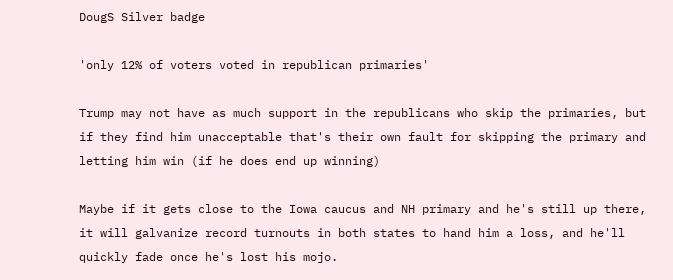DougS Silver badge

'only 12% of voters voted in republican primaries'

Trump may not have as much support in the republicans who skip the primaries, but if they find him unacceptable that's their own fault for skipping the primary and letting him win (if he does end up winning)

Maybe if it gets close to the Iowa caucus and NH primary and he's still up there, it will galvanize record turnouts in both states to hand him a loss, and he'll quickly fade once he's lost his mojo.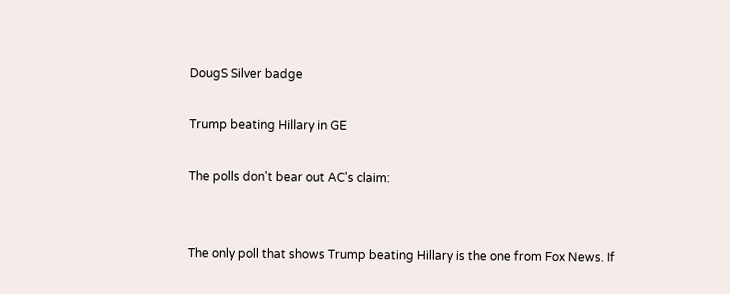DougS Silver badge

Trump beating Hillary in GE

The polls don't bear out AC's claim:


The only poll that shows Trump beating Hillary is the one from Fox News. If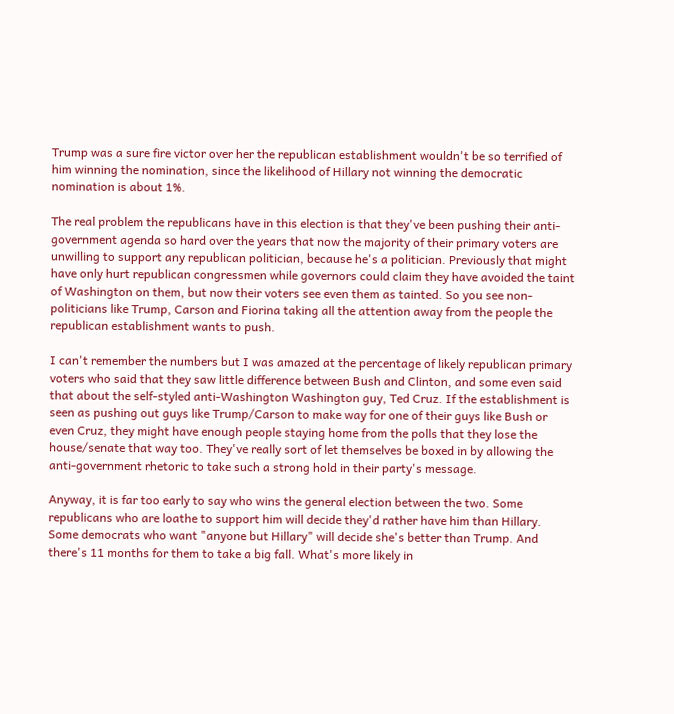Trump was a sure fire victor over her the republican establishment wouldn't be so terrified of him winning the nomination, since the likelihood of Hillary not winning the democratic nomination is about 1%.

The real problem the republicans have in this election is that they've been pushing their anti-government agenda so hard over the years that now the majority of their primary voters are unwilling to support any republican politician, because he's a politician. Previously that might have only hurt republican congressmen while governors could claim they have avoided the taint of Washington on them, but now their voters see even them as tainted. So you see non-politicians like Trump, Carson and Fiorina taking all the attention away from the people the republican establishment wants to push.

I can't remember the numbers but I was amazed at the percentage of likely republican primary voters who said that they saw little difference between Bush and Clinton, and some even said that about the self-styled anti-Washington Washington guy, Ted Cruz. If the establishment is seen as pushing out guys like Trump/Carson to make way for one of their guys like Bush or even Cruz, they might have enough people staying home from the polls that they lose the house/senate that way too. They've really sort of let themselves be boxed in by allowing the anti-government rhetoric to take such a strong hold in their party's message.

Anyway, it is far too early to say who wins the general election between the two. Some republicans who are loathe to support him will decide they'd rather have him than Hillary. Some democrats who want "anyone but Hillary" will decide she's better than Trump. And there's 11 months for them to take a big fall. What's more likely in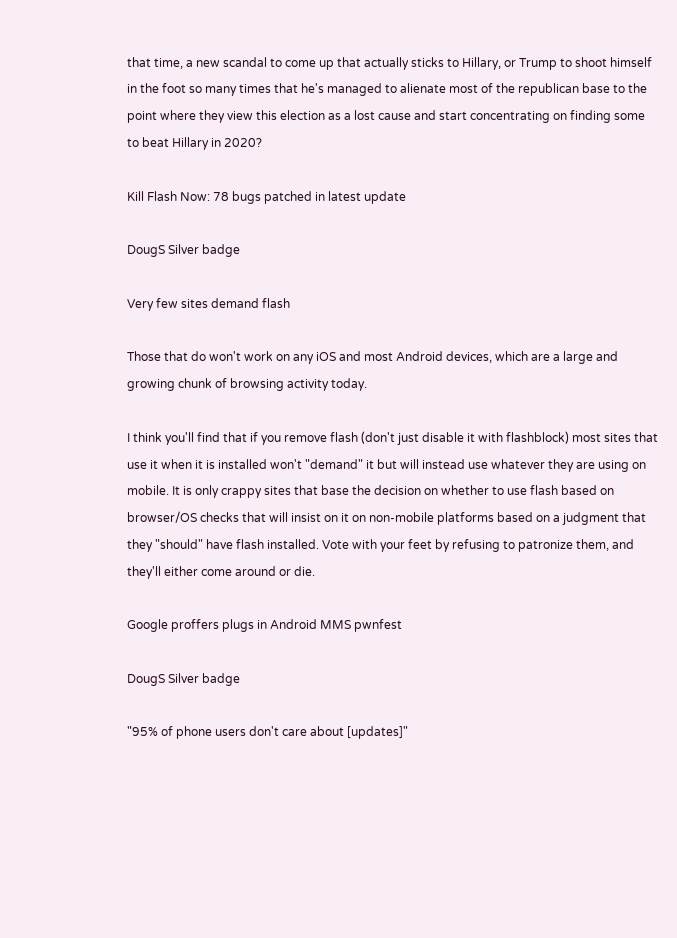that time, a new scandal to come up that actually sticks to Hillary, or Trump to shoot himself in the foot so many times that he's managed to alienate most of the republican base to the point where they view this election as a lost cause and start concentrating on finding some to beat Hillary in 2020?

Kill Flash Now: 78 bugs patched in latest update

DougS Silver badge

Very few sites demand flash

Those that do won't work on any iOS and most Android devices, which are a large and growing chunk of browsing activity today.

I think you'll find that if you remove flash (don't just disable it with flashblock) most sites that use it when it is installed won't "demand" it but will instead use whatever they are using on mobile. It is only crappy sites that base the decision on whether to use flash based on browser/OS checks that will insist on it on non-mobile platforms based on a judgment that they "should" have flash installed. Vote with your feet by refusing to patronize them, and they'll either come around or die.

Google proffers plugs in Android MMS pwnfest

DougS Silver badge

"95% of phone users don't care about [updates]"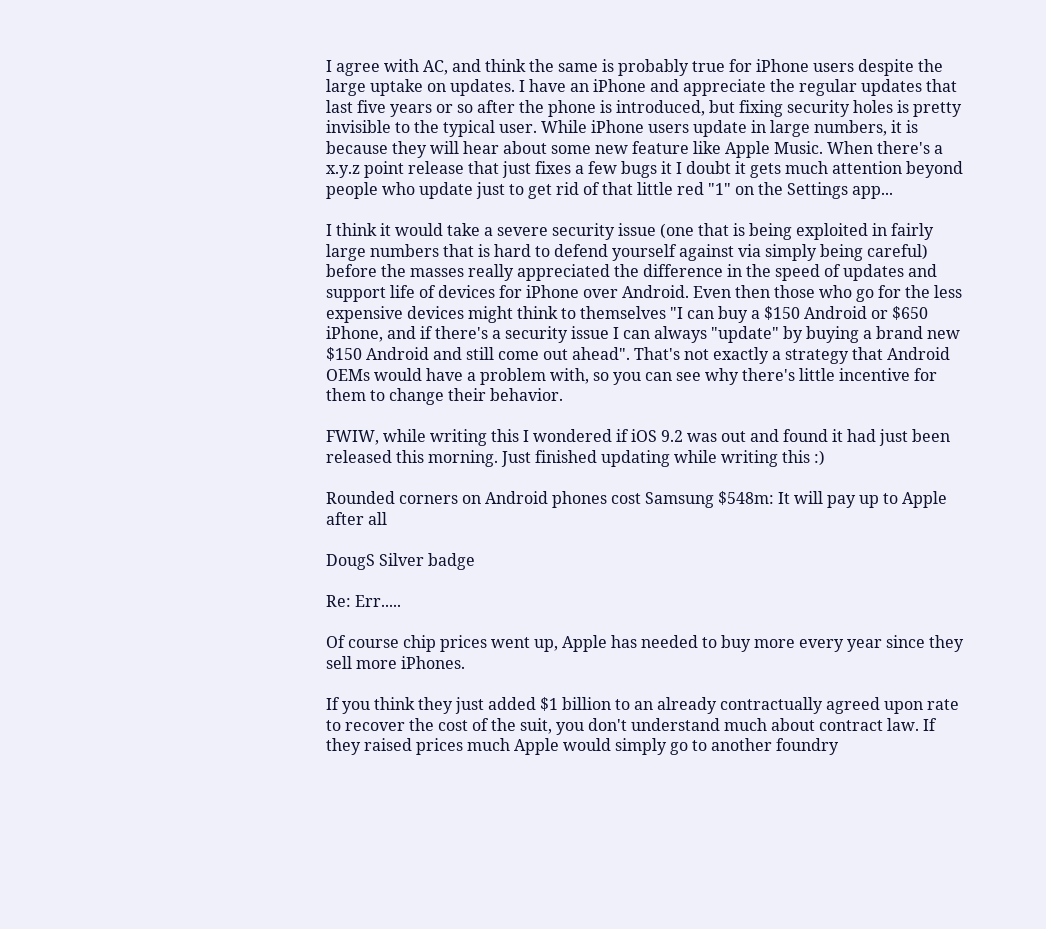I agree with AC, and think the same is probably true for iPhone users despite the large uptake on updates. I have an iPhone and appreciate the regular updates that last five years or so after the phone is introduced, but fixing security holes is pretty invisible to the typical user. While iPhone users update in large numbers, it is because they will hear about some new feature like Apple Music. When there's a x.y.z point release that just fixes a few bugs it I doubt it gets much attention beyond people who update just to get rid of that little red "1" on the Settings app...

I think it would take a severe security issue (one that is being exploited in fairly large numbers that is hard to defend yourself against via simply being careful) before the masses really appreciated the difference in the speed of updates and support life of devices for iPhone over Android. Even then those who go for the less expensive devices might think to themselves "I can buy a $150 Android or $650 iPhone, and if there's a security issue I can always "update" by buying a brand new $150 Android and still come out ahead". That's not exactly a strategy that Android OEMs would have a problem with, so you can see why there's little incentive for them to change their behavior.

FWIW, while writing this I wondered if iOS 9.2 was out and found it had just been released this morning. Just finished updating while writing this :)

Rounded corners on Android phones cost Samsung $548m: It will pay up to Apple after all

DougS Silver badge

Re: Err.....

Of course chip prices went up, Apple has needed to buy more every year since they sell more iPhones.

If you think they just added $1 billion to an already contractually agreed upon rate to recover the cost of the suit, you don't understand much about contract law. If they raised prices much Apple would simply go to another foundry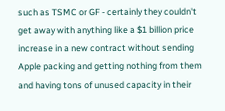such as TSMC or GF - certainly they couldn't get away with anything like a $1 billion price increase in a new contract without sending Apple packing and getting nothing from them and having tons of unused capacity in their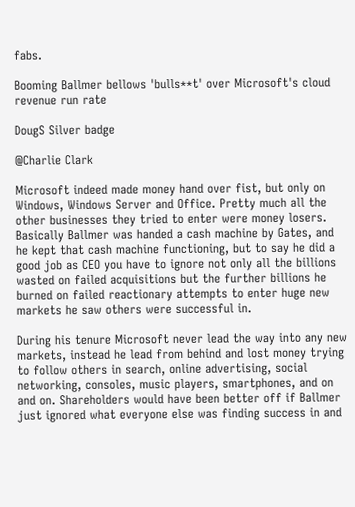fabs.

Booming Ballmer bellows 'bulls**t' over Microsoft's cloud revenue run rate

DougS Silver badge

@Charlie Clark

Microsoft indeed made money hand over fist, but only on Windows, Windows Server and Office. Pretty much all the other businesses they tried to enter were money losers. Basically Ballmer was handed a cash machine by Gates, and he kept that cash machine functioning, but to say he did a good job as CEO you have to ignore not only all the billions wasted on failed acquisitions but the further billions he burned on failed reactionary attempts to enter huge new markets he saw others were successful in.

During his tenure Microsoft never lead the way into any new markets, instead he lead from behind and lost money trying to follow others in search, online advertising, social networking, consoles, music players, smartphones, and on and on. Shareholders would have been better off if Ballmer just ignored what everyone else was finding success in and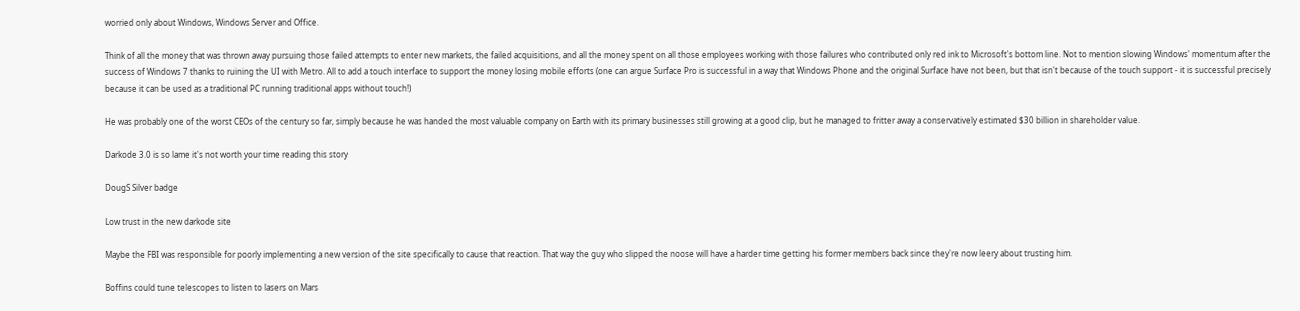worried only about Windows, Windows Server and Office.

Think of all the money that was thrown away pursuing those failed attempts to enter new markets, the failed acquisitions, and all the money spent on all those employees working with those failures who contributed only red ink to Microsoft's bottom line. Not to mention slowing Windows' momentum after the success of Windows 7 thanks to ruining the UI with Metro. All to add a touch interface to support the money losing mobile efforts (one can argue Surface Pro is successful in a way that Windows Phone and the original Surface have not been, but that isn't because of the touch support - it is successful precisely because it can be used as a traditional PC running traditional apps without touch!)

He was probably one of the worst CEOs of the century so far, simply because he was handed the most valuable company on Earth with its primary businesses still growing at a good clip, but he managed to fritter away a conservatively estimated $30 billion in shareholder value.

Darkode 3.0 is so lame it's not worth your time reading this story

DougS Silver badge

Low trust in the new darkode site

Maybe the FBI was responsible for poorly implementing a new version of the site specifically to cause that reaction. That way the guy who slipped the noose will have a harder time getting his former members back since they're now leery about trusting him.

Boffins could tune telescopes to listen to lasers on Mars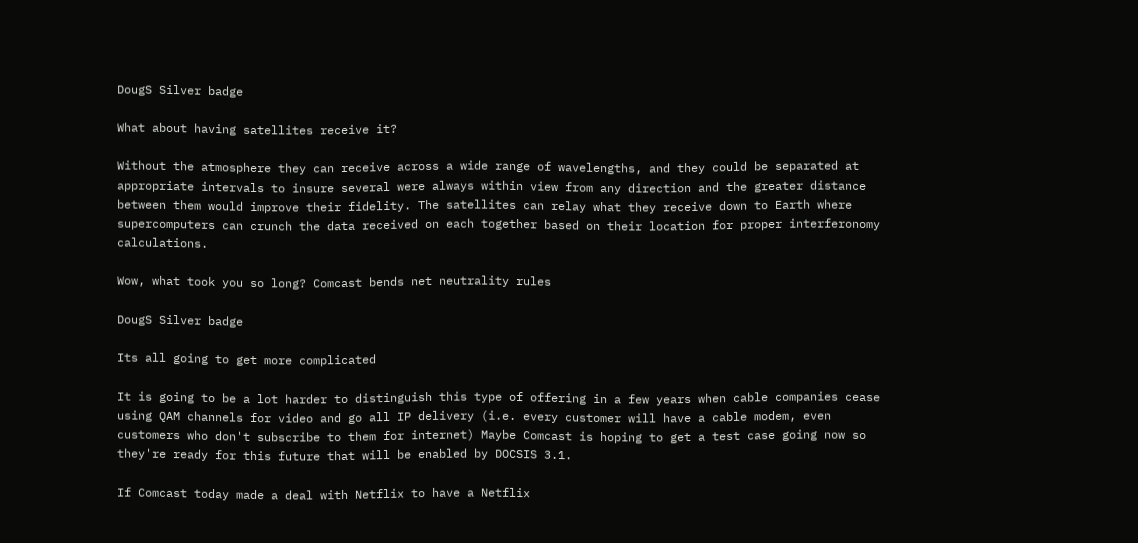DougS Silver badge

What about having satellites receive it?

Without the atmosphere they can receive across a wide range of wavelengths, and they could be separated at appropriate intervals to insure several were always within view from any direction and the greater distance between them would improve their fidelity. The satellites can relay what they receive down to Earth where supercomputers can crunch the data received on each together based on their location for proper interferonomy calculations.

Wow, what took you so long? Comcast bends net neutrality rules

DougS Silver badge

Its all going to get more complicated

It is going to be a lot harder to distinguish this type of offering in a few years when cable companies cease using QAM channels for video and go all IP delivery (i.e. every customer will have a cable modem, even customers who don't subscribe to them for internet) Maybe Comcast is hoping to get a test case going now so they're ready for this future that will be enabled by DOCSIS 3.1.

If Comcast today made a deal with Netflix to have a Netflix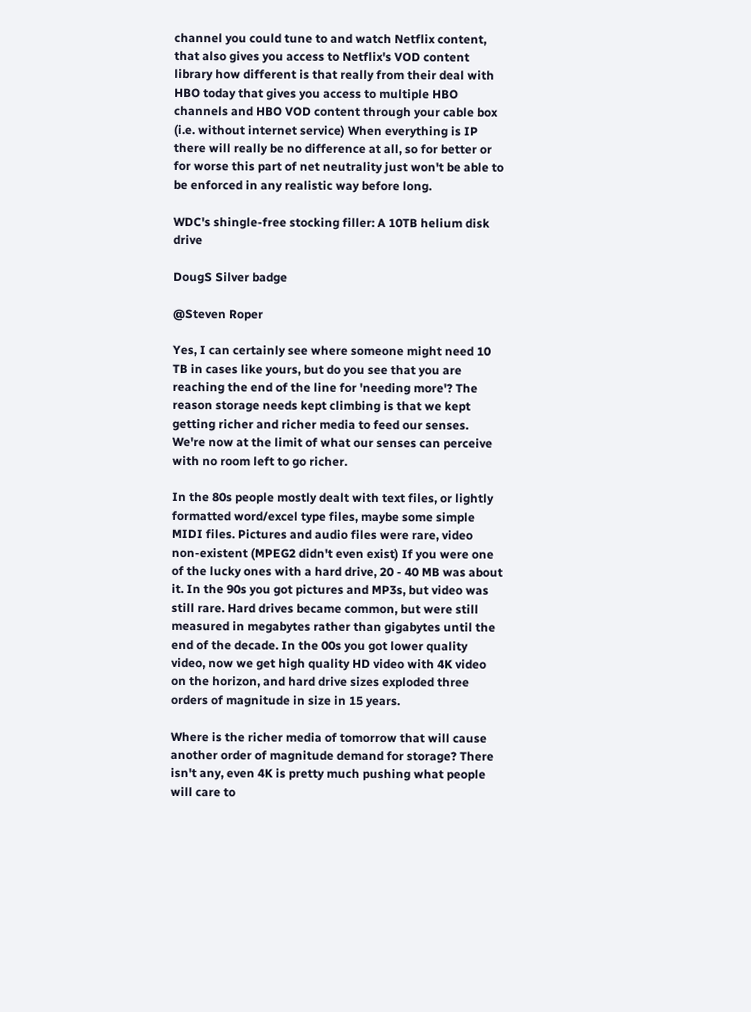channel you could tune to and watch Netflix content, that also gives you access to Netflix's VOD content library how different is that really from their deal with HBO today that gives you access to multiple HBO channels and HBO VOD content through your cable box (i.e. without internet service) When everything is IP there will really be no difference at all, so for better or for worse this part of net neutrality just won't be able to be enforced in any realistic way before long.

WDC's shingle-free stocking filler: A 10TB helium disk drive

DougS Silver badge

@Steven Roper

Yes, I can certainly see where someone might need 10 TB in cases like yours, but do you see that you are reaching the end of the line for 'needing more'? The reason storage needs kept climbing is that we kept getting richer and richer media to feed our senses. We're now at the limit of what our senses can perceive with no room left to go richer.

In the 80s people mostly dealt with text files, or lightly formatted word/excel type files, maybe some simple MIDI files. Pictures and audio files were rare, video non-existent (MPEG2 didn't even exist) If you were one of the lucky ones with a hard drive, 20 - 40 MB was about it. In the 90s you got pictures and MP3s, but video was still rare. Hard drives became common, but were still measured in megabytes rather than gigabytes until the end of the decade. In the 00s you got lower quality video, now we get high quality HD video with 4K video on the horizon, and hard drive sizes exploded three orders of magnitude in size in 15 years.

Where is the richer media of tomorrow that will cause another order of magnitude demand for storage? There isn't any, even 4K is pretty much pushing what people will care to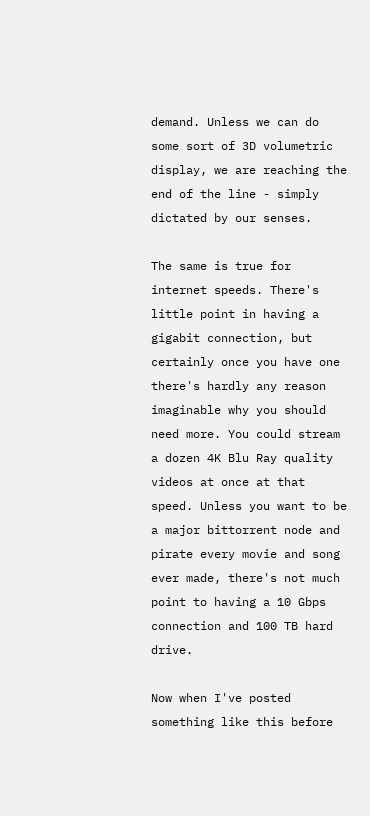demand. Unless we can do some sort of 3D volumetric display, we are reaching the end of the line - simply dictated by our senses.

The same is true for internet speeds. There's little point in having a gigabit connection, but certainly once you have one there's hardly any reason imaginable why you should need more. You could stream a dozen 4K Blu Ray quality videos at once at that speed. Unless you want to be a major bittorrent node and pirate every movie and song ever made, there's not much point to having a 10 Gbps connection and 100 TB hard drive.

Now when I've posted something like this before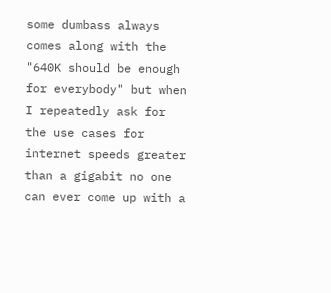some dumbass always comes along with the "640K should be enough for everybody" but when I repeatedly ask for the use cases for internet speeds greater than a gigabit no one can ever come up with a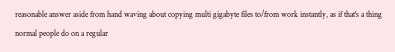reasonable answer aside from hand waving about copying multi gigabyte files to/from work instantly, as if that's a thing normal people do on a regular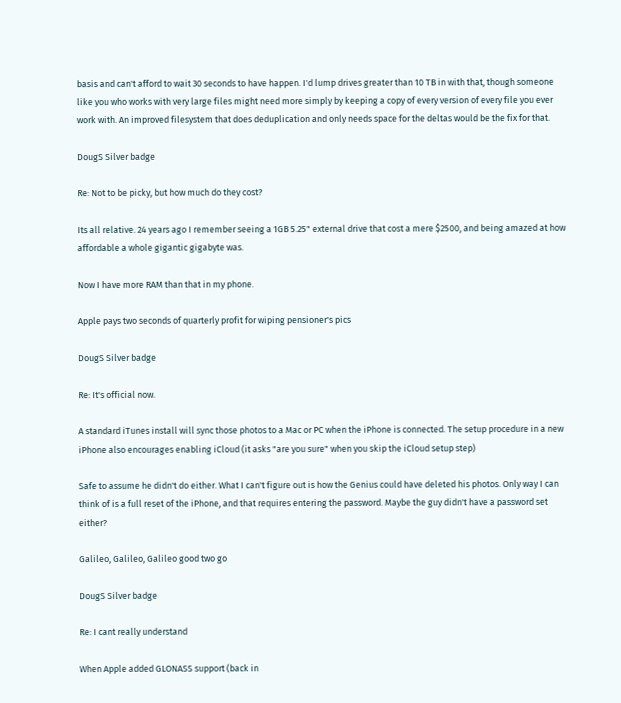basis and can't afford to wait 30 seconds to have happen. I'd lump drives greater than 10 TB in with that, though someone like you who works with very large files might need more simply by keeping a copy of every version of every file you ever work with. An improved filesystem that does deduplication and only needs space for the deltas would be the fix for that.

DougS Silver badge

Re: Not to be picky, but how much do they cost?

Its all relative. 24 years ago I remember seeing a 1GB 5.25" external drive that cost a mere $2500, and being amazed at how affordable a whole gigantic gigabyte was.

Now I have more RAM than that in my phone.

Apple pays two seconds of quarterly profit for wiping pensioner's pics

DougS Silver badge

Re: It's official now.

A standard iTunes install will sync those photos to a Mac or PC when the iPhone is connected. The setup procedure in a new iPhone also encourages enabling iCloud (it asks "are you sure" when you skip the iCloud setup step)

Safe to assume he didn't do either. What I can't figure out is how the Genius could have deleted his photos. Only way I can think of is a full reset of the iPhone, and that requires entering the password. Maybe the guy didn't have a password set either?

Galileo, Galileo, Galileo good two go

DougS Silver badge

Re: I cant really understand

When Apple added GLONASS support (back in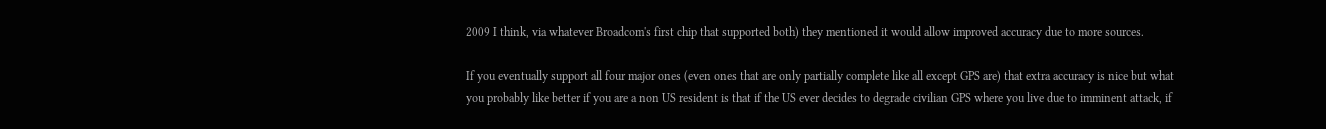2009 I think, via whatever Broadcom's first chip that supported both) they mentioned it would allow improved accuracy due to more sources.

If you eventually support all four major ones (even ones that are only partially complete like all except GPS are) that extra accuracy is nice but what you probably like better if you are a non US resident is that if the US ever decides to degrade civilian GPS where you live due to imminent attack, if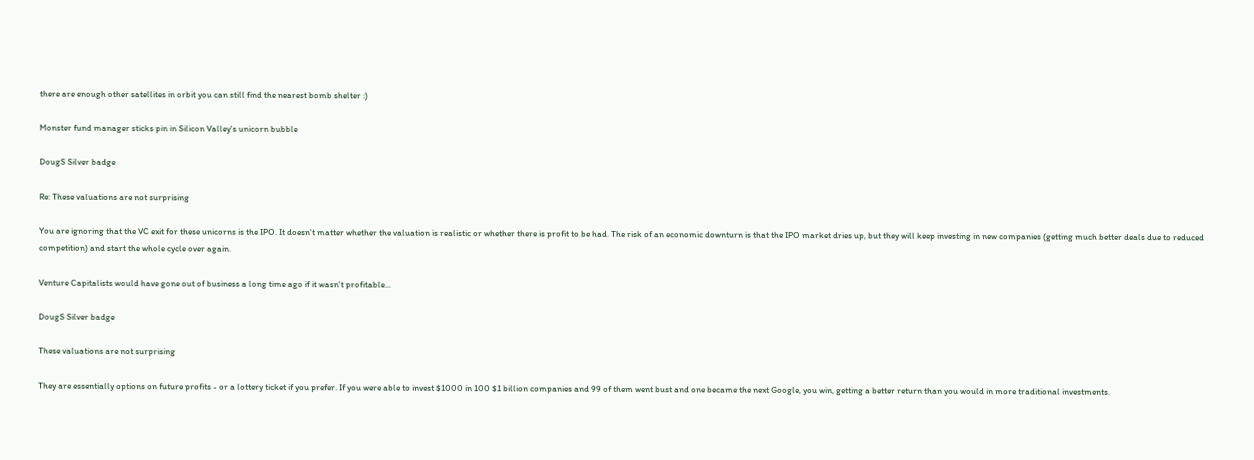there are enough other satellites in orbit you can still find the nearest bomb shelter :)

Monster fund manager sticks pin in Silicon Valley's unicorn bubble

DougS Silver badge

Re: These valuations are not surprising

You are ignoring that the VC exit for these unicorns is the IPO. It doesn't matter whether the valuation is realistic or whether there is profit to be had. The risk of an economic downturn is that the IPO market dries up, but they will keep investing in new companies (getting much better deals due to reduced competition) and start the whole cycle over again.

Venture Capitalists would have gone out of business a long time ago if it wasn't profitable...

DougS Silver badge

These valuations are not surprising

They are essentially options on future profits - or a lottery ticket if you prefer. If you were able to invest $1000 in 100 $1 billion companies and 99 of them went bust and one became the next Google, you win, getting a better return than you would in more traditional investments.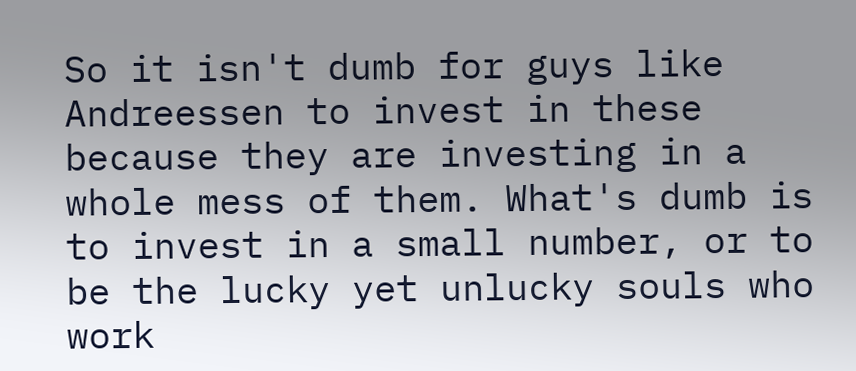So it isn't dumb for guys like Andreessen to invest in these because they are investing in a whole mess of them. What's dumb is to invest in a small number, or to be the lucky yet unlucky souls who work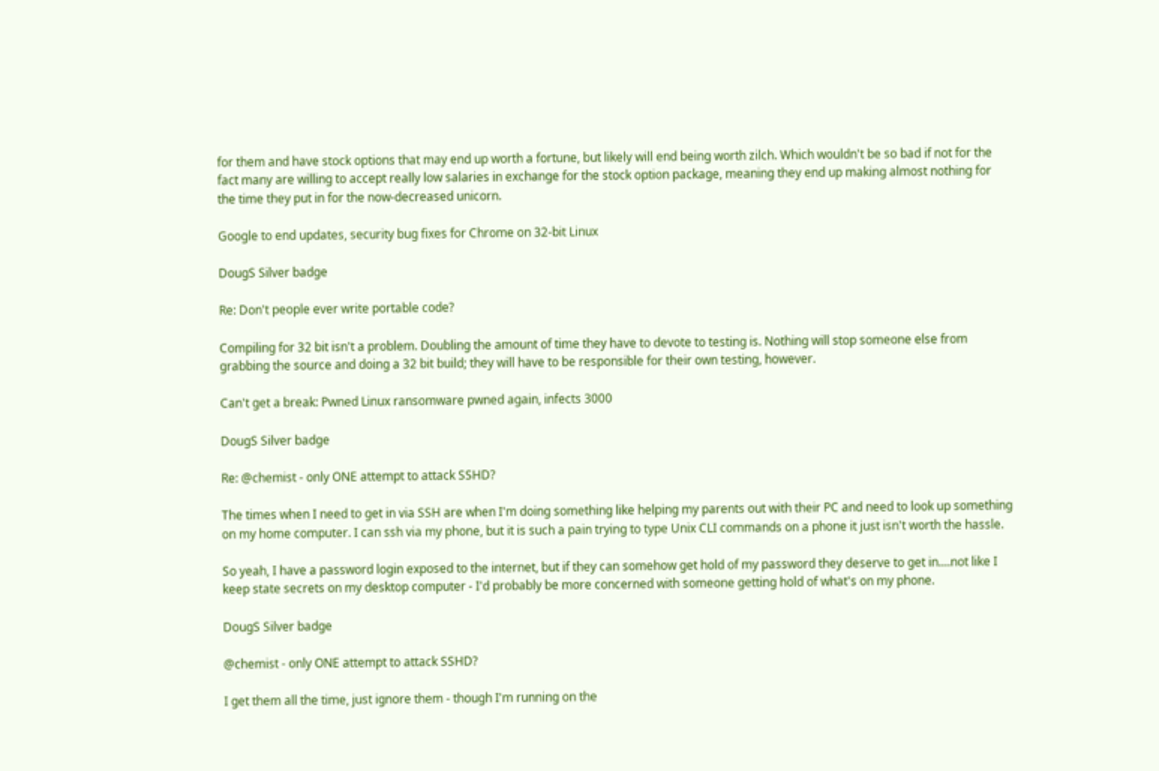for them and have stock options that may end up worth a fortune, but likely will end being worth zilch. Which wouldn't be so bad if not for the fact many are willing to accept really low salaries in exchange for the stock option package, meaning they end up making almost nothing for the time they put in for the now-decreased unicorn.

Google to end updates, security bug fixes for Chrome on 32-bit Linux

DougS Silver badge

Re: Don't people ever write portable code?

Compiling for 32 bit isn't a problem. Doubling the amount of time they have to devote to testing is. Nothing will stop someone else from grabbing the source and doing a 32 bit build; they will have to be responsible for their own testing, however.

Can't get a break: Pwned Linux ransomware pwned again, infects 3000

DougS Silver badge

Re: @chemist - only ONE attempt to attack SSHD?

The times when I need to get in via SSH are when I'm doing something like helping my parents out with their PC and need to look up something on my home computer. I can ssh via my phone, but it is such a pain trying to type Unix CLI commands on a phone it just isn't worth the hassle.

So yeah, I have a password login exposed to the internet, but if they can somehow get hold of my password they deserve to get in....not like I keep state secrets on my desktop computer - I'd probably be more concerned with someone getting hold of what's on my phone.

DougS Silver badge

@chemist - only ONE attempt to attack SSHD?

I get them all the time, just ignore them - though I'm running on the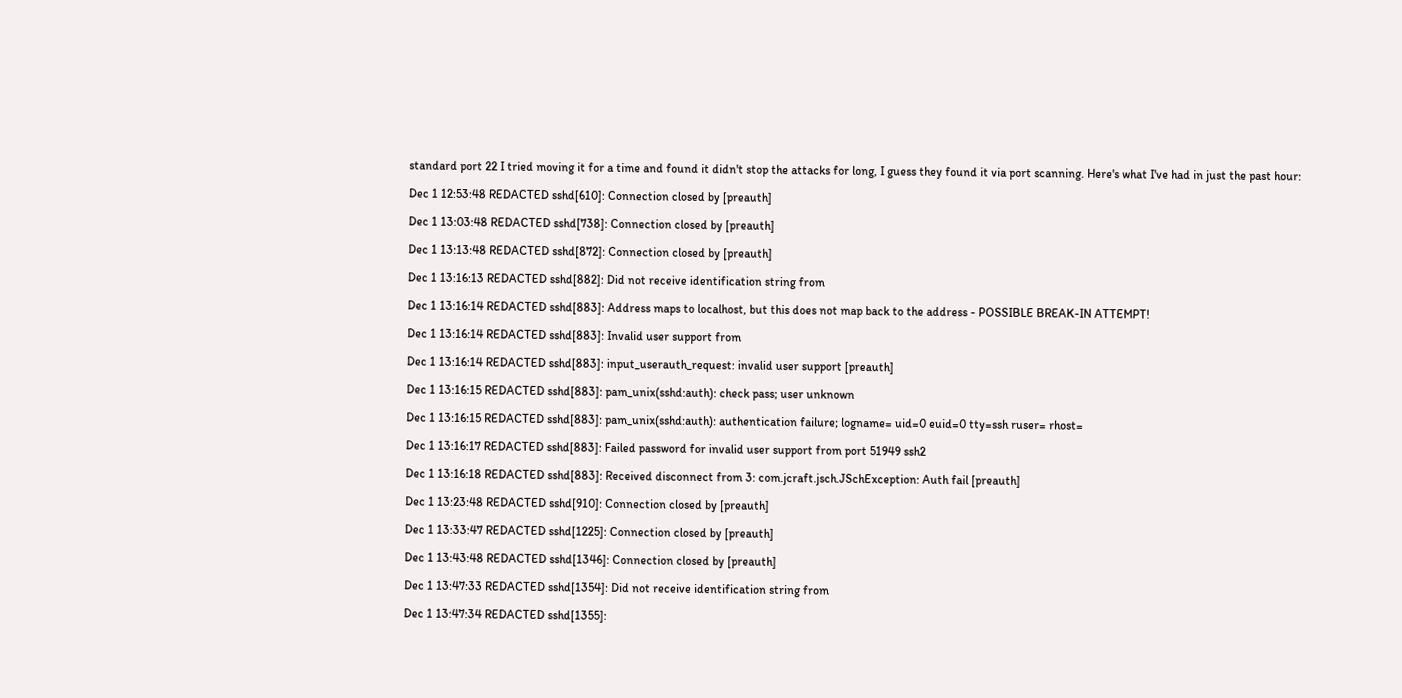standard port 22 I tried moving it for a time and found it didn't stop the attacks for long, I guess they found it via port scanning. Here's what I've had in just the past hour:

Dec 1 12:53:48 REDACTED sshd[610]: Connection closed by [preauth]

Dec 1 13:03:48 REDACTED sshd[738]: Connection closed by [preauth]

Dec 1 13:13:48 REDACTED sshd[872]: Connection closed by [preauth]

Dec 1 13:16:13 REDACTED sshd[882]: Did not receive identification string from

Dec 1 13:16:14 REDACTED sshd[883]: Address maps to localhost, but this does not map back to the address - POSSIBLE BREAK-IN ATTEMPT!

Dec 1 13:16:14 REDACTED sshd[883]: Invalid user support from

Dec 1 13:16:14 REDACTED sshd[883]: input_userauth_request: invalid user support [preauth]

Dec 1 13:16:15 REDACTED sshd[883]: pam_unix(sshd:auth): check pass; user unknown

Dec 1 13:16:15 REDACTED sshd[883]: pam_unix(sshd:auth): authentication failure; logname= uid=0 euid=0 tty=ssh ruser= rhost=

Dec 1 13:16:17 REDACTED sshd[883]: Failed password for invalid user support from port 51949 ssh2

Dec 1 13:16:18 REDACTED sshd[883]: Received disconnect from 3: com.jcraft.jsch.JSchException: Auth fail [preauth]

Dec 1 13:23:48 REDACTED sshd[910]: Connection closed by [preauth]

Dec 1 13:33:47 REDACTED sshd[1225]: Connection closed by [preauth]

Dec 1 13:43:48 REDACTED sshd[1346]: Connection closed by [preauth]

Dec 1 13:47:33 REDACTED sshd[1354]: Did not receive identification string from

Dec 1 13:47:34 REDACTED sshd[1355]: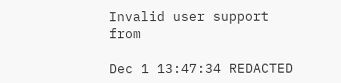Invalid user support from

Dec 1 13:47:34 REDACTED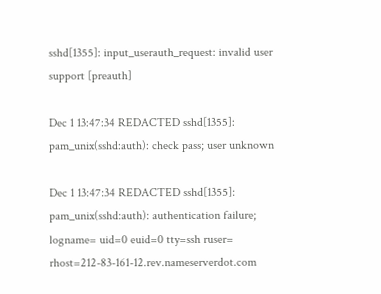sshd[1355]: input_userauth_request: invalid user support [preauth]

Dec 1 13:47:34 REDACTED sshd[1355]: pam_unix(sshd:auth): check pass; user unknown

Dec 1 13:47:34 REDACTED sshd[1355]: pam_unix(sshd:auth): authentication failure; logname= uid=0 euid=0 tty=ssh ruser= rhost=212-83-161-12.rev.nameserverdot.com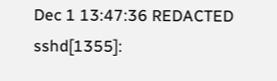Dec 1 13:47:36 REDACTED sshd[1355]: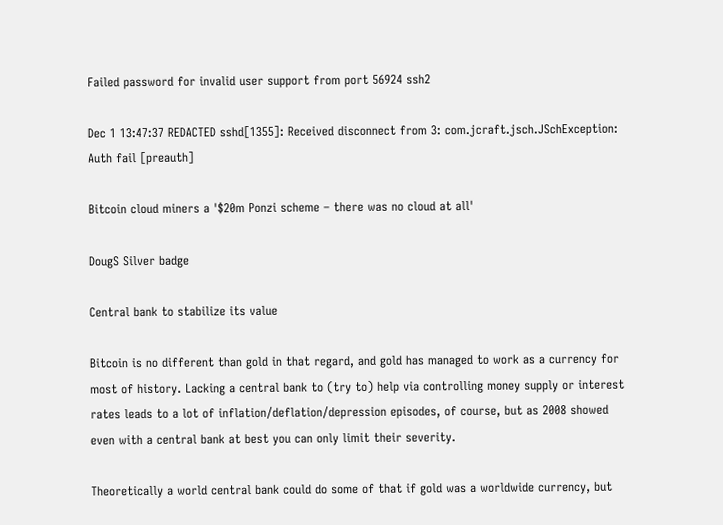Failed password for invalid user support from port 56924 ssh2

Dec 1 13:47:37 REDACTED sshd[1355]: Received disconnect from 3: com.jcraft.jsch.JSchException: Auth fail [preauth]

Bitcoin cloud miners a '$20m Ponzi scheme – there was no cloud at all'

DougS Silver badge

Central bank to stabilize its value

Bitcoin is no different than gold in that regard, and gold has managed to work as a currency for most of history. Lacking a central bank to (try to) help via controlling money supply or interest rates leads to a lot of inflation/deflation/depression episodes, of course, but as 2008 showed even with a central bank at best you can only limit their severity.

Theoretically a world central bank could do some of that if gold was a worldwide currency, but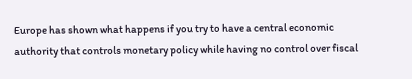Europe has shown what happens if you try to have a central economic authority that controls monetary policy while having no control over fiscal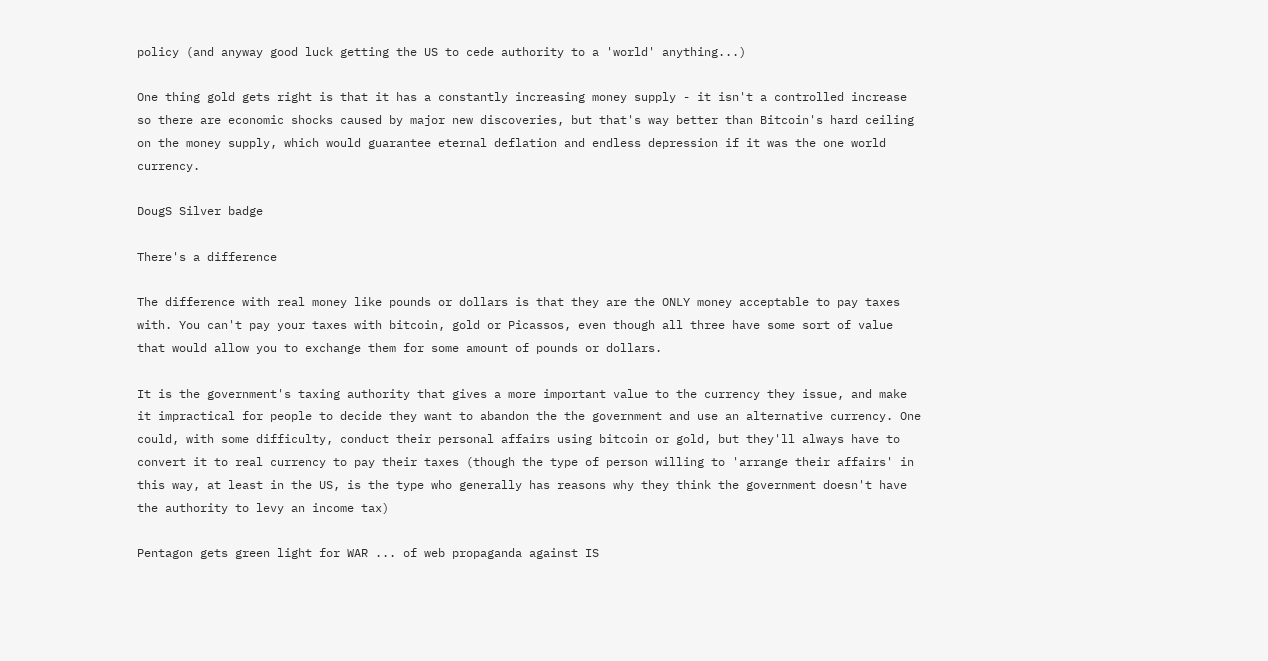policy (and anyway good luck getting the US to cede authority to a 'world' anything...)

One thing gold gets right is that it has a constantly increasing money supply - it isn't a controlled increase so there are economic shocks caused by major new discoveries, but that's way better than Bitcoin's hard ceiling on the money supply, which would guarantee eternal deflation and endless depression if it was the one world currency.

DougS Silver badge

There's a difference

The difference with real money like pounds or dollars is that they are the ONLY money acceptable to pay taxes with. You can't pay your taxes with bitcoin, gold or Picassos, even though all three have some sort of value that would allow you to exchange them for some amount of pounds or dollars.

It is the government's taxing authority that gives a more important value to the currency they issue, and make it impractical for people to decide they want to abandon the the government and use an alternative currency. One could, with some difficulty, conduct their personal affairs using bitcoin or gold, but they'll always have to convert it to real currency to pay their taxes (though the type of person willing to 'arrange their affairs' in this way, at least in the US, is the type who generally has reasons why they think the government doesn't have the authority to levy an income tax)

Pentagon gets green light for WAR ... of web propaganda against IS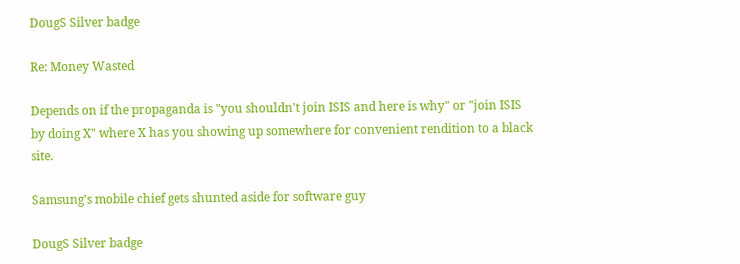DougS Silver badge

Re: Money Wasted

Depends on if the propaganda is "you shouldn't join ISIS and here is why" or "join ISIS by doing X" where X has you showing up somewhere for convenient rendition to a black site.

Samsung's mobile chief gets shunted aside for software guy

DougS Silver badge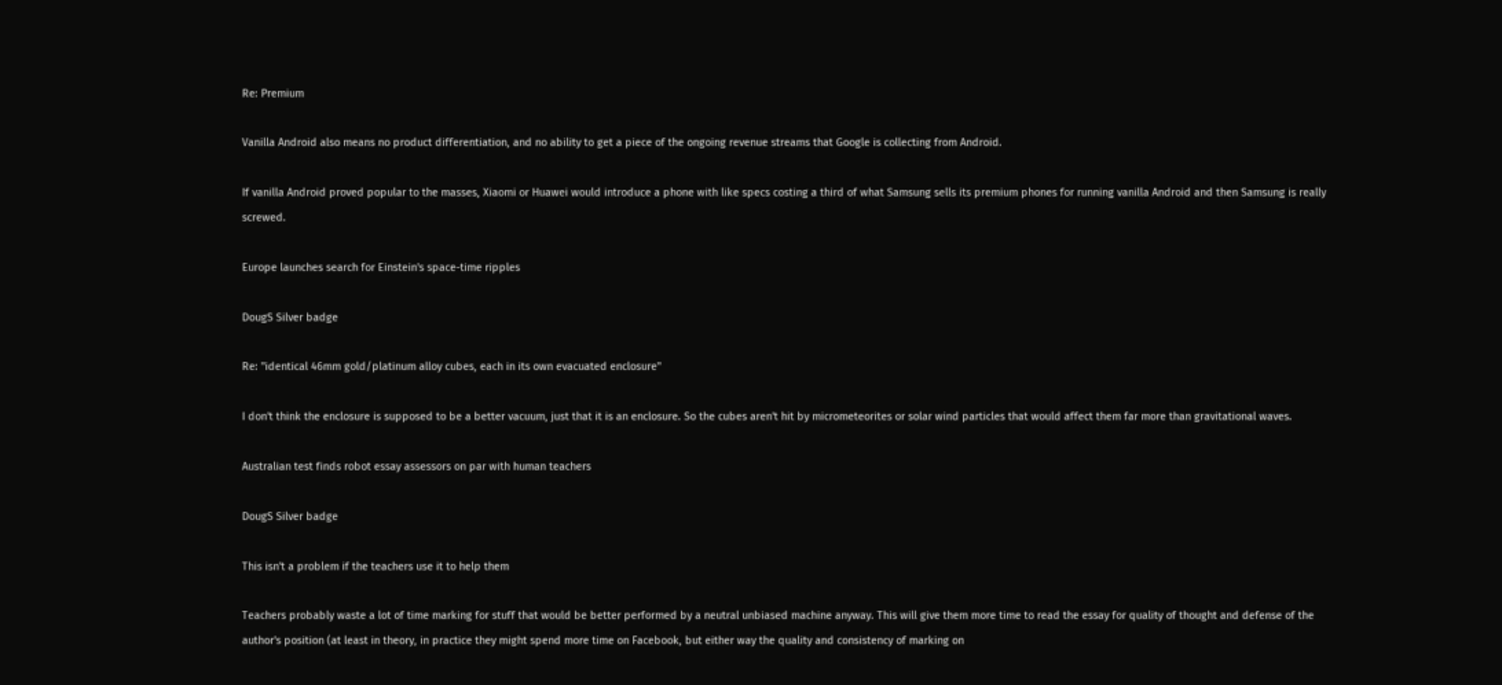Re: Premium

Vanilla Android also means no product differentiation, and no ability to get a piece of the ongoing revenue streams that Google is collecting from Android.

If vanilla Android proved popular to the masses, Xiaomi or Huawei would introduce a phone with like specs costing a third of what Samsung sells its premium phones for running vanilla Android and then Samsung is really screwed.

Europe launches search for Einstein's space-time ripples

DougS Silver badge

Re: "identical 46mm gold/platinum alloy cubes, each in its own evacuated enclosure"

I don't think the enclosure is supposed to be a better vacuum, just that it is an enclosure. So the cubes aren't hit by micrometeorites or solar wind particles that would affect them far more than gravitational waves.

Australian test finds robot essay assessors on par with human teachers

DougS Silver badge

This isn't a problem if the teachers use it to help them

Teachers probably waste a lot of time marking for stuff that would be better performed by a neutral unbiased machine anyway. This will give them more time to read the essay for quality of thought and defense of the author's position (at least in theory, in practice they might spend more time on Facebook, but either way the quality and consistency of marking on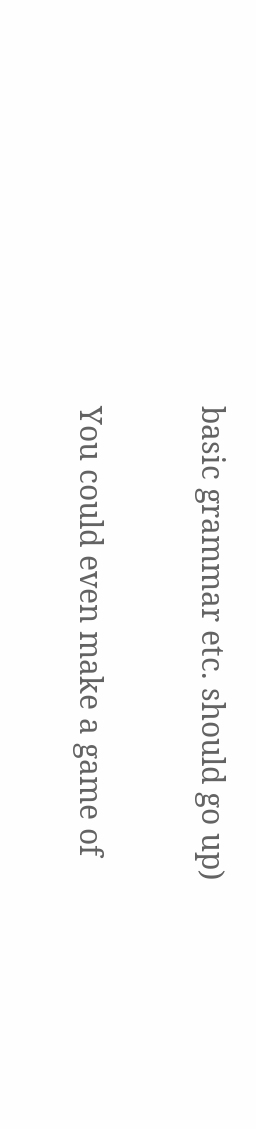basic grammar etc. should go up)

You could even make a game of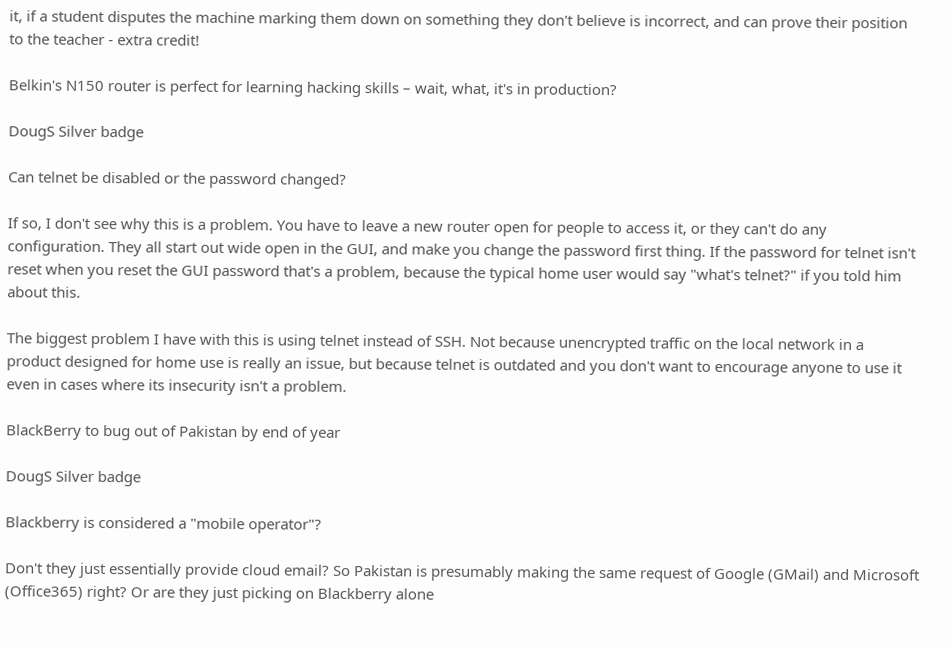it, if a student disputes the machine marking them down on something they don't believe is incorrect, and can prove their position to the teacher - extra credit!

Belkin's N150 router is perfect for learning hacking skills – wait, what, it's in production?

DougS Silver badge

Can telnet be disabled or the password changed?

If so, I don't see why this is a problem. You have to leave a new router open for people to access it, or they can't do any configuration. They all start out wide open in the GUI, and make you change the password first thing. If the password for telnet isn't reset when you reset the GUI password that's a problem, because the typical home user would say "what's telnet?" if you told him about this.

The biggest problem I have with this is using telnet instead of SSH. Not because unencrypted traffic on the local network in a product designed for home use is really an issue, but because telnet is outdated and you don't want to encourage anyone to use it even in cases where its insecurity isn't a problem.

BlackBerry to bug out of Pakistan by end of year

DougS Silver badge

Blackberry is considered a "mobile operator"?

Don't they just essentially provide cloud email? So Pakistan is presumably making the same request of Google (GMail) and Microsoft (Office365) right? Or are they just picking on Blackberry alone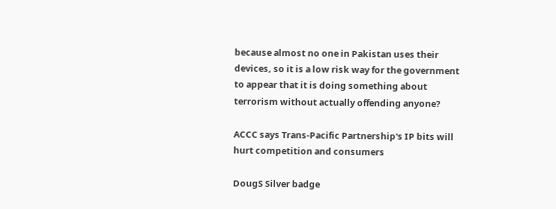because almost no one in Pakistan uses their devices, so it is a low risk way for the government to appear that it is doing something about terrorism without actually offending anyone?

ACCC says Trans-Pacific Partnership's IP bits will hurt competition and consumers

DougS Silver badge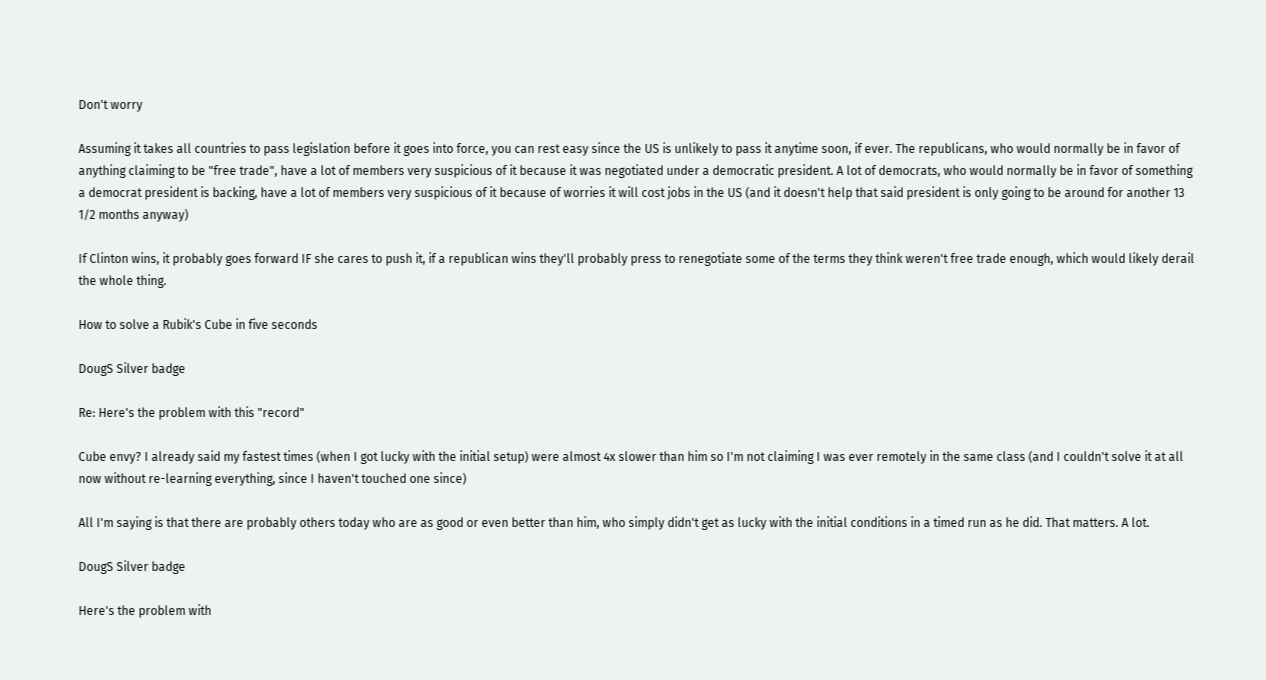Don't worry

Assuming it takes all countries to pass legislation before it goes into force, you can rest easy since the US is unlikely to pass it anytime soon, if ever. The republicans, who would normally be in favor of anything claiming to be "free trade", have a lot of members very suspicious of it because it was negotiated under a democratic president. A lot of democrats, who would normally be in favor of something a democrat president is backing, have a lot of members very suspicious of it because of worries it will cost jobs in the US (and it doesn't help that said president is only going to be around for another 13 1/2 months anyway)

If Clinton wins, it probably goes forward IF she cares to push it, if a republican wins they'll probably press to renegotiate some of the terms they think weren't free trade enough, which would likely derail the whole thing.

How to solve a Rubik's Cube in five seconds

DougS Silver badge

Re: Here's the problem with this "record"

Cube envy? I already said my fastest times (when I got lucky with the initial setup) were almost 4x slower than him so I'm not claiming I was ever remotely in the same class (and I couldn't solve it at all now without re-learning everything, since I haven't touched one since)

All I'm saying is that there are probably others today who are as good or even better than him, who simply didn't get as lucky with the initial conditions in a timed run as he did. That matters. A lot.

DougS Silver badge

Here's the problem with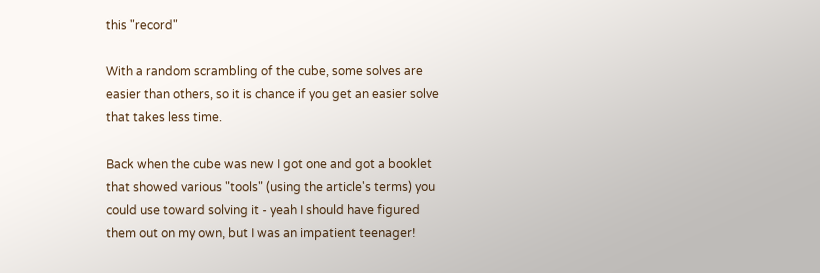this "record"

With a random scrambling of the cube, some solves are easier than others, so it is chance if you get an easier solve that takes less time.

Back when the cube was new I got one and got a booklet that showed various "tools" (using the article's terms) you could use toward solving it - yeah I should have figured them out on my own, but I was an impatient teenager!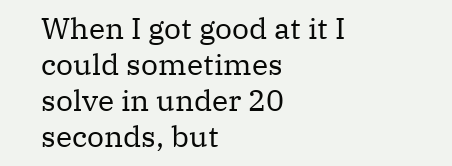When I got good at it I could sometimes solve in under 20 seconds, but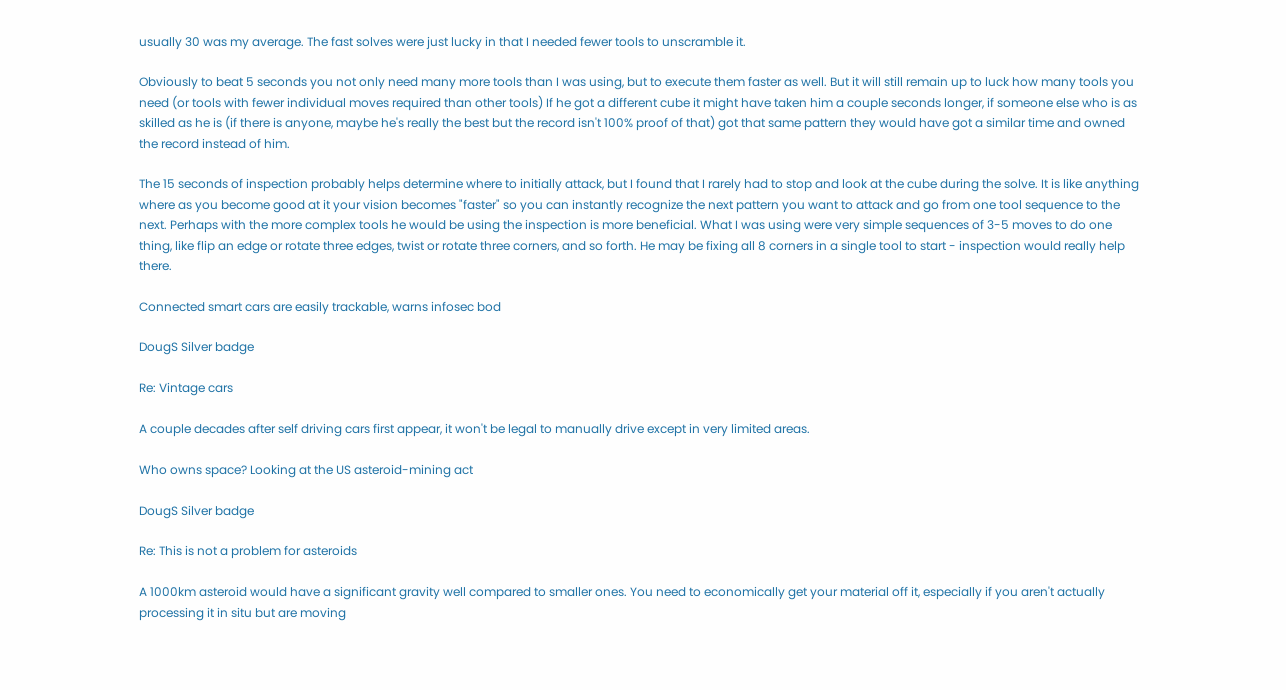usually 30 was my average. The fast solves were just lucky in that I needed fewer tools to unscramble it.

Obviously to beat 5 seconds you not only need many more tools than I was using, but to execute them faster as well. But it will still remain up to luck how many tools you need (or tools with fewer individual moves required than other tools) If he got a different cube it might have taken him a couple seconds longer, if someone else who is as skilled as he is (if there is anyone, maybe he's really the best but the record isn't 100% proof of that) got that same pattern they would have got a similar time and owned the record instead of him.

The 15 seconds of inspection probably helps determine where to initially attack, but I found that I rarely had to stop and look at the cube during the solve. It is like anything where as you become good at it your vision becomes "faster" so you can instantly recognize the next pattern you want to attack and go from one tool sequence to the next. Perhaps with the more complex tools he would be using the inspection is more beneficial. What I was using were very simple sequences of 3-5 moves to do one thing, like flip an edge or rotate three edges, twist or rotate three corners, and so forth. He may be fixing all 8 corners in a single tool to start - inspection would really help there.

Connected smart cars are easily trackable, warns infosec bod

DougS Silver badge

Re: Vintage cars

A couple decades after self driving cars first appear, it won't be legal to manually drive except in very limited areas.

Who owns space? Looking at the US asteroid-mining act

DougS Silver badge

Re: This is not a problem for asteroids

A 1000km asteroid would have a significant gravity well compared to smaller ones. You need to economically get your material off it, especially if you aren't actually processing it in situ but are moving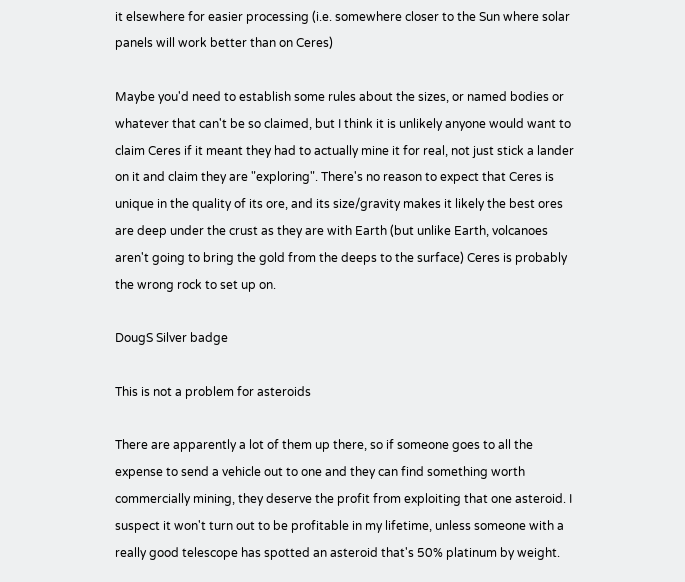it elsewhere for easier processing (i.e. somewhere closer to the Sun where solar panels will work better than on Ceres)

Maybe you'd need to establish some rules about the sizes, or named bodies or whatever that can't be so claimed, but I think it is unlikely anyone would want to claim Ceres if it meant they had to actually mine it for real, not just stick a lander on it and claim they are "exploring". There's no reason to expect that Ceres is unique in the quality of its ore, and its size/gravity makes it likely the best ores are deep under the crust as they are with Earth (but unlike Earth, volcanoes aren't going to bring the gold from the deeps to the surface) Ceres is probably the wrong rock to set up on.

DougS Silver badge

This is not a problem for asteroids

There are apparently a lot of them up there, so if someone goes to all the expense to send a vehicle out to one and they can find something worth commercially mining, they deserve the profit from exploiting that one asteroid. I suspect it won't turn out to be profitable in my lifetime, unless someone with a really good telescope has spotted an asteroid that's 50% platinum by weight.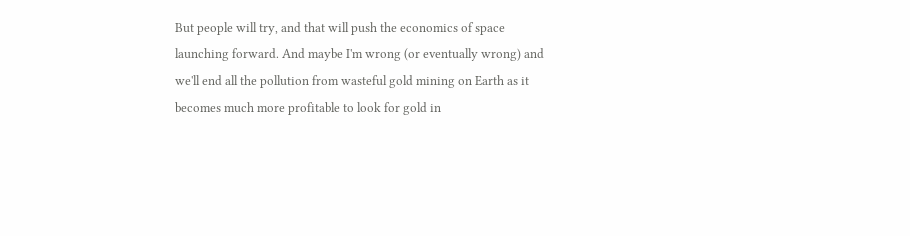But people will try, and that will push the economics of space launching forward. And maybe I'm wrong (or eventually wrong) and we'll end all the pollution from wasteful gold mining on Earth as it becomes much more profitable to look for gold in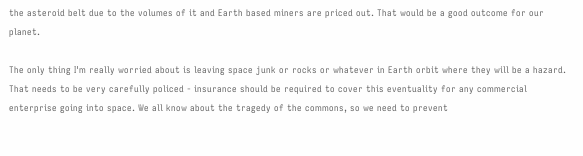the asteroid belt due to the volumes of it and Earth based miners are priced out. That would be a good outcome for our planet.

The only thing I'm really worried about is leaving space junk or rocks or whatever in Earth orbit where they will be a hazard. That needs to be very carefully policed - insurance should be required to cover this eventuality for any commercial enterprise going into space. We all know about the tragedy of the commons, so we need to prevent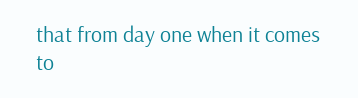that from day one when it comes to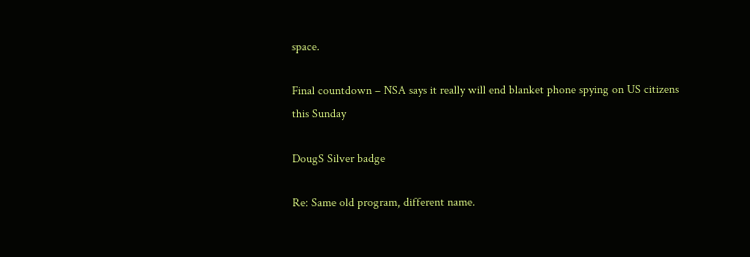space.

Final countdown – NSA says it really will end blanket phone spying on US citizens this Sunday

DougS Silver badge

Re: Same old program, different name.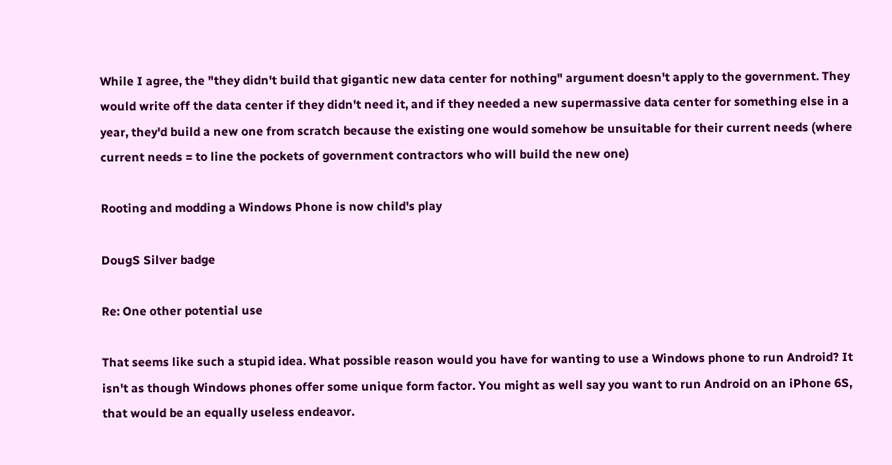While I agree, the "they didn't build that gigantic new data center for nothing" argument doesn't apply to the government. They would write off the data center if they didn't need it, and if they needed a new supermassive data center for something else in a year, they'd build a new one from scratch because the existing one would somehow be unsuitable for their current needs (where current needs = to line the pockets of government contractors who will build the new one)

Rooting and modding a Windows Phone is now child's play

DougS Silver badge

Re: One other potential use

That seems like such a stupid idea. What possible reason would you have for wanting to use a Windows phone to run Android? It isn't as though Windows phones offer some unique form factor. You might as well say you want to run Android on an iPhone 6S, that would be an equally useless endeavor.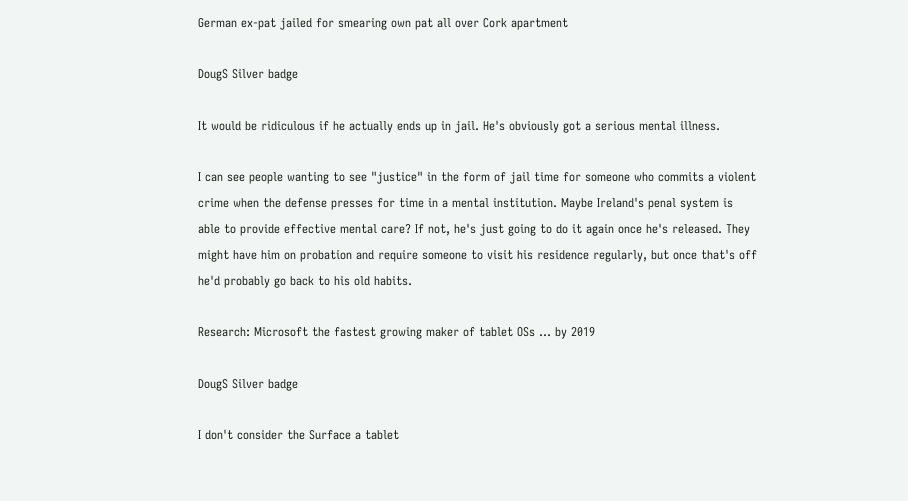German ex-pat jailed for smearing own pat all over Cork apartment

DougS Silver badge

It would be ridiculous if he actually ends up in jail. He's obviously got a serious mental illness.

I can see people wanting to see "justice" in the form of jail time for someone who commits a violent crime when the defense presses for time in a mental institution. Maybe Ireland's penal system is able to provide effective mental care? If not, he's just going to do it again once he's released. They might have him on probation and require someone to visit his residence regularly, but once that's off he'd probably go back to his old habits.

Research: Microsoft the fastest growing maker of tablet OSs ... by 2019

DougS Silver badge

I don't consider the Surface a tablet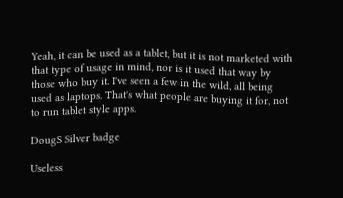Yeah, it can be used as a tablet, but it is not marketed with that type of usage in mind, nor is it used that way by those who buy it. I've seen a few in the wild, all being used as laptops. That's what people are buying it for, not to run tablet style apps.

DougS Silver badge

Useless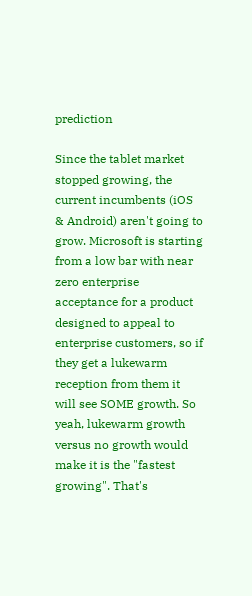prediction

Since the tablet market stopped growing, the current incumbents (iOS & Android) aren't going to grow. Microsoft is starting from a low bar with near zero enterprise acceptance for a product designed to appeal to enterprise customers, so if they get a lukewarm reception from them it will see SOME growth. So yeah, lukewarm growth versus no growth would make it is the "fastest growing". That's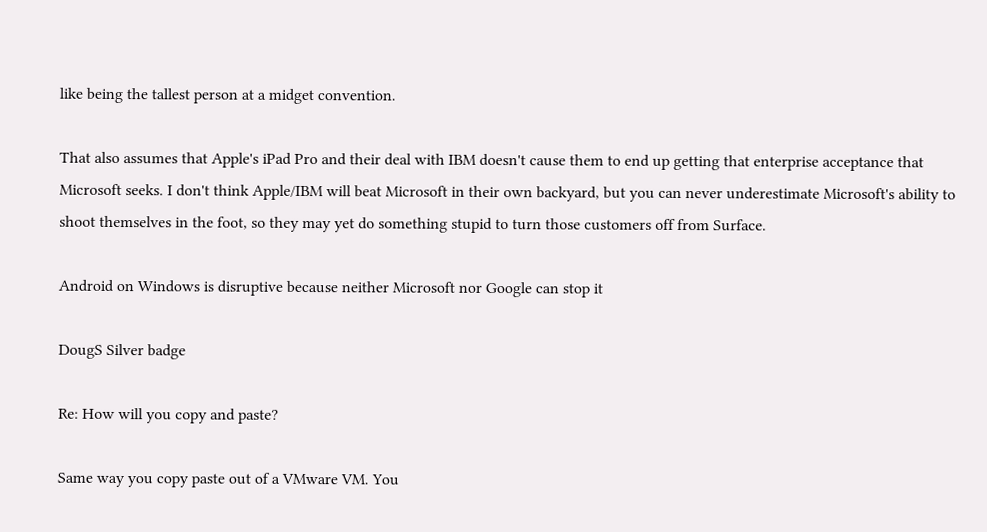like being the tallest person at a midget convention.

That also assumes that Apple's iPad Pro and their deal with IBM doesn't cause them to end up getting that enterprise acceptance that Microsoft seeks. I don't think Apple/IBM will beat Microsoft in their own backyard, but you can never underestimate Microsoft's ability to shoot themselves in the foot, so they may yet do something stupid to turn those customers off from Surface.

Android on Windows is disruptive because neither Microsoft nor Google can stop it

DougS Silver badge

Re: How will you copy and paste?

Same way you copy paste out of a VMware VM. You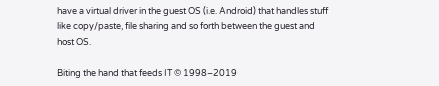have a virtual driver in the guest OS (i.e. Android) that handles stuff like copy/paste, file sharing and so forth between the guest and host OS.

Biting the hand that feeds IT © 1998–2019